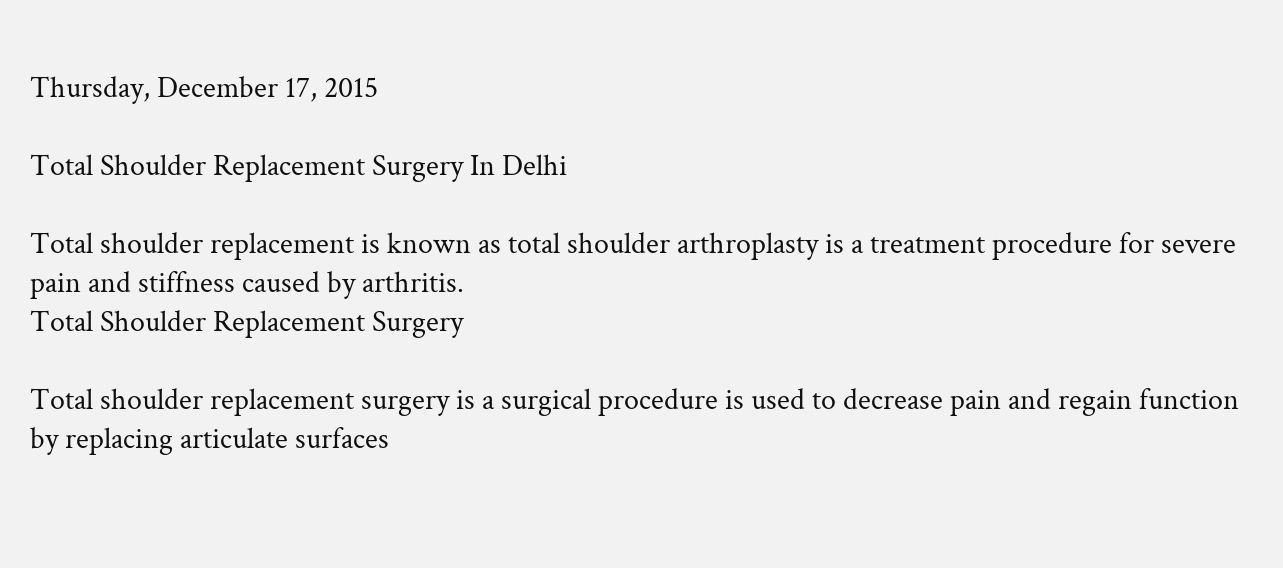Thursday, December 17, 2015

Total Shoulder Replacement Surgery In Delhi

Total shoulder replacement is known as total shoulder arthroplasty is a treatment procedure for severe pain and stiffness caused by arthritis.
Total Shoulder Replacement Surgery

Total shoulder replacement surgery is a surgical procedure is used to decrease pain and regain function by replacing articulate surfaces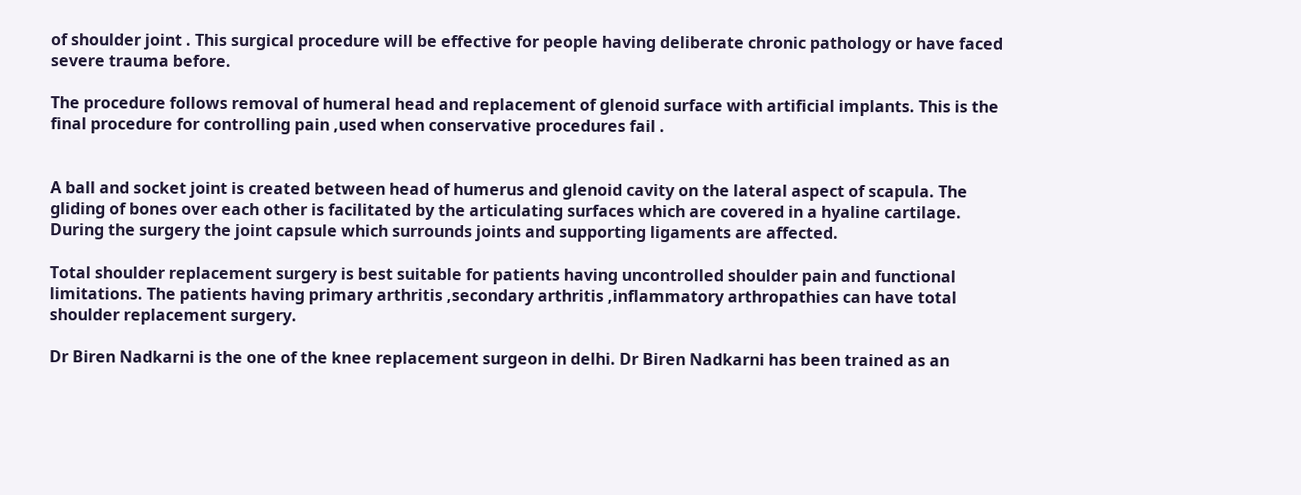of shoulder joint . This surgical procedure will be effective for people having deliberate chronic pathology or have faced severe trauma before.

The procedure follows removal of humeral head and replacement of glenoid surface with artificial implants. This is the final procedure for controlling pain ,used when conservative procedures fail .


A ball and socket joint is created between head of humerus and glenoid cavity on the lateral aspect of scapula. The gliding of bones over each other is facilitated by the articulating surfaces which are covered in a hyaline cartilage. During the surgery the joint capsule which surrounds joints and supporting ligaments are affected.

Total shoulder replacement surgery is best suitable for patients having uncontrolled shoulder pain and functional limitations. The patients having primary arthritis ,secondary arthritis ,inflammatory arthropathies can have total shoulder replacement surgery.

Dr Biren Nadkarni is the one of the knee replacement surgeon in delhi. Dr Biren Nadkarni has been trained as an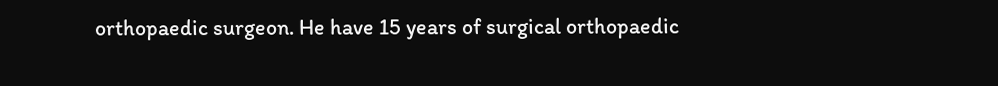orthopaedic surgeon. He have 15 years of surgical orthopaedic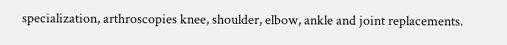specialization, arthroscopies knee, shoulder, elbow, ankle and joint replacements.